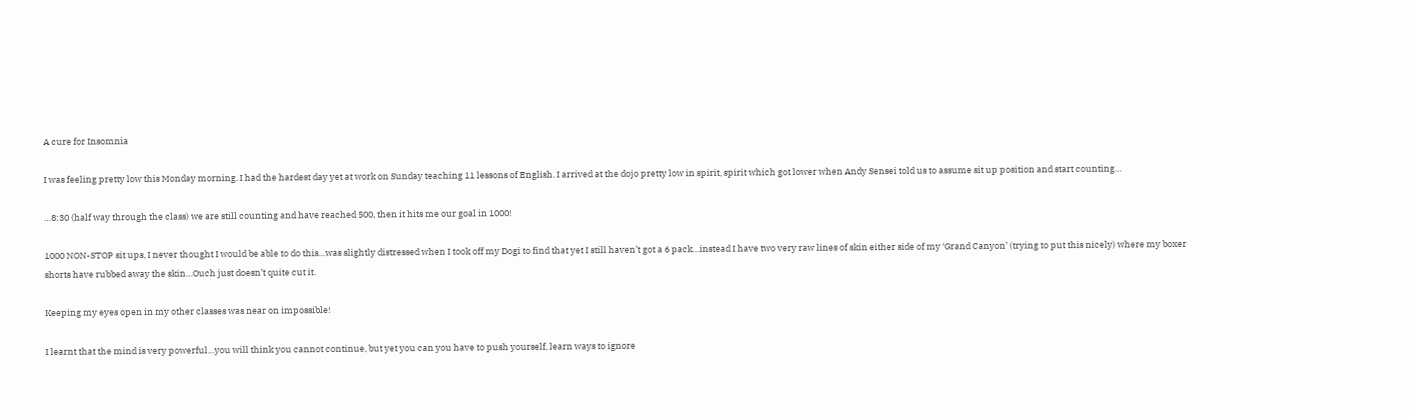A cure for Insomnia

I was feeling pretty low this Monday morning. I had the hardest day yet at work on Sunday teaching 11 lessons of English. I arrived at the dojo pretty low in spirit, spirit which got lower when Andy Sensei told us to assume sit up position and start counting…

…8:30 (half way through the class) we are still counting and have reached 500, then it hits me our goal in 1000!

1000 NON-STOP sit ups, I never thought I would be able to do this…was slightly distressed when I took off my Dogi to find that yet I still haven’t got a 6 pack…instead I have two very raw lines of skin either side of my ‘Grand Canyon’ (trying to put this nicely) where my boxer shorts have rubbed away the skin…Ouch just doesn’t quite cut it.

Keeping my eyes open in my other classes was near on impossible!

I learnt that the mind is very powerful…you will think you cannot continue, but yet you can you have to push yourself, learn ways to ignore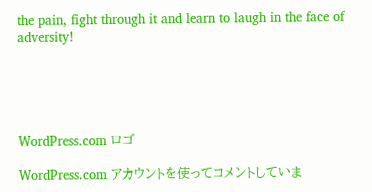the pain, fight through it and learn to laugh in the face of adversity!





WordPress.com ロゴ

WordPress.com アカウントを使ってコメントしていま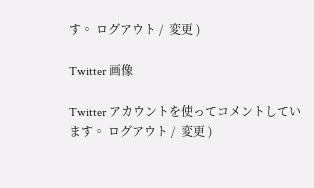す。 ログアウト /  変更 )

Twitter 画像

Twitter アカウントを使ってコメントしています。 ログアウト /  変更 )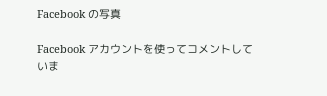Facebook の写真

Facebook アカウントを使ってコメントしていま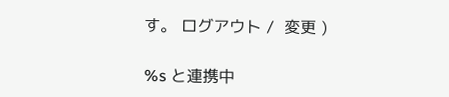す。 ログアウト /  変更 )

%s と連携中